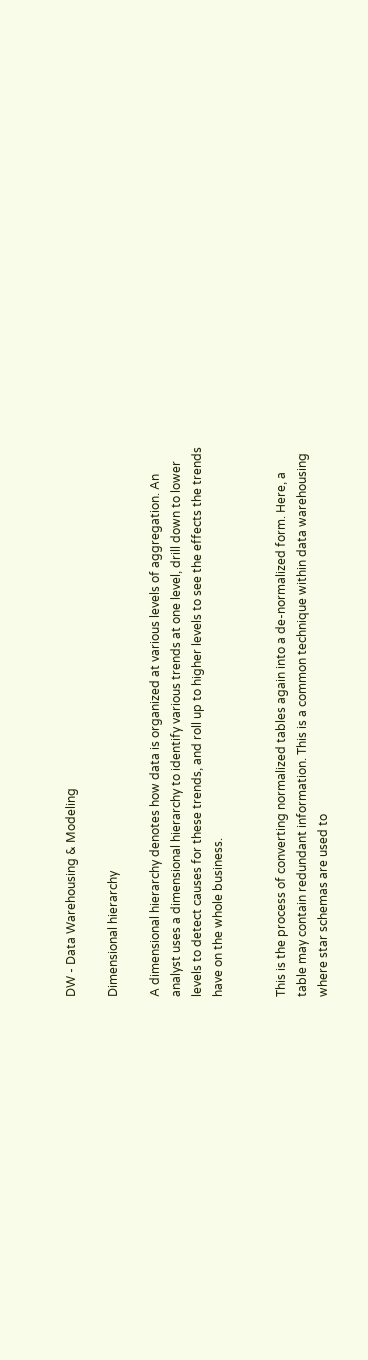DW - Data Warehousing & Modeling

Dimensional hierarchy

A dimensional hierarchy denotes how data is organized at various levels of aggregation. An analyst uses a dimensional hierarchy to identify various trends at one level, drill down to lower levels to detect causes for these trends, and roll up to higher levels to see the effects the trends have on the whole business.


This is the process of converting normalized tables again into a de-normalized form. Here, a table may contain redundant information. This is a common technique within data warehousing where star schemas are used to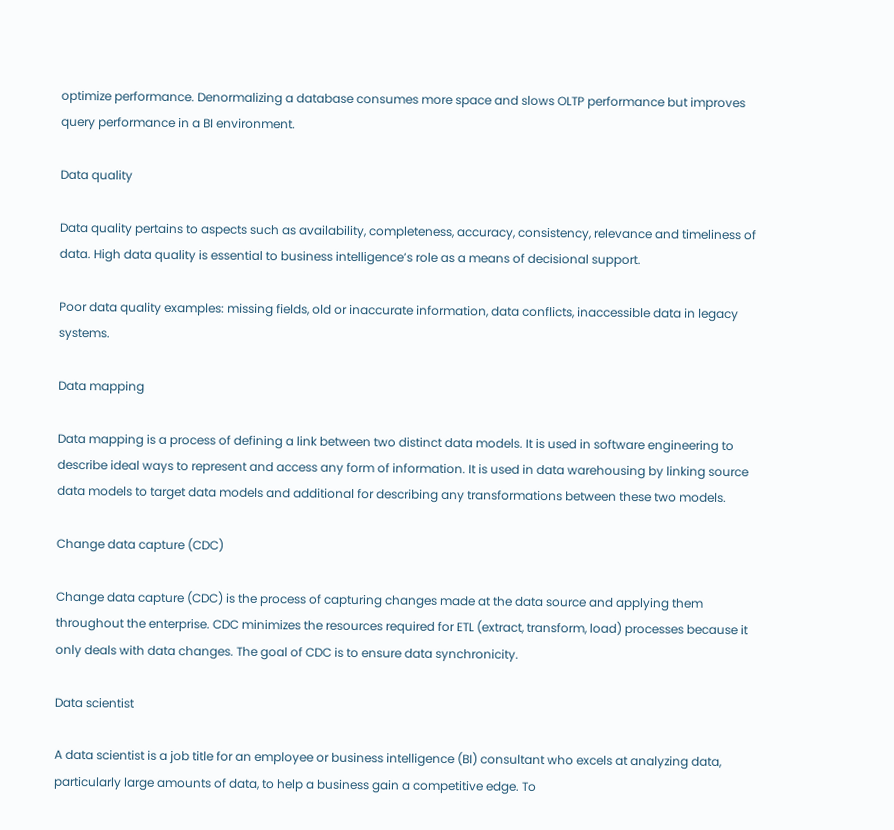optimize performance. Denormalizing a database consumes more space and slows OLTP performance but improves query performance in a BI environment.

Data quality

Data quality pertains to aspects such as availability, completeness, accuracy, consistency, relevance and timeliness of data. High data quality is essential to business intelligence’s role as a means of decisional support.

Poor data quality examples: missing fields, old or inaccurate information, data conflicts, inaccessible data in legacy systems.

Data mapping

Data mapping is a process of defining a link between two distinct data models. It is used in software engineering to describe ideal ways to represent and access any form of information. It is used in data warehousing by linking source data models to target data models and additional for describing any transformations between these two models.

Change data capture (CDC)

Change data capture (CDC) is the process of capturing changes made at the data source and applying them throughout the enterprise. CDC minimizes the resources required for ETL (extract, transform, load) processes because it only deals with data changes. The goal of CDC is to ensure data synchronicity.

Data scientist

A data scientist is a job title for an employee or business intelligence (BI) consultant who excels at analyzing data, particularly large amounts of data, to help a business gain a competitive edge. To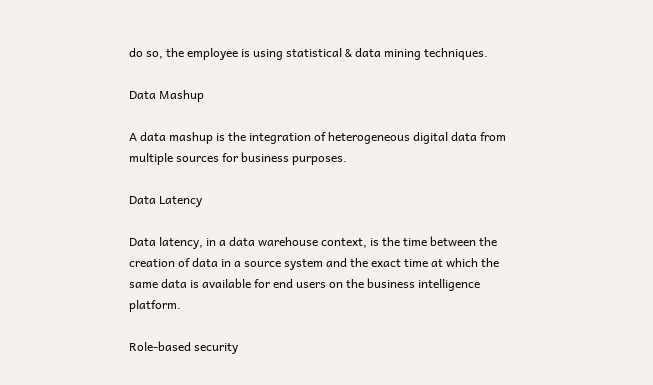do so, the employee is using statistical & data mining techniques.

Data Mashup

A data mashup is the integration of heterogeneous digital data from multiple sources for business purposes.

Data Latency

Data latency, in a data warehouse context, is the time between the creation of data in a source system and the exact time at which the same data is available for end users on the business intelligence platform.

Role-based security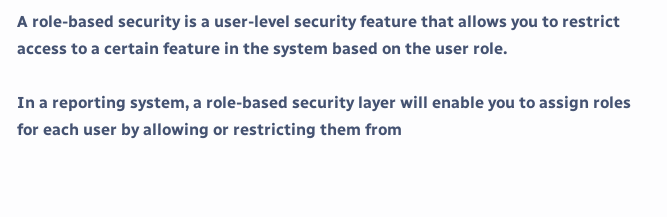A role-based security is a user-level security feature that allows you to restrict access to a certain feature in the system based on the user role.

In a reporting system, a role-based security layer will enable you to assign roles for each user by allowing or restricting them from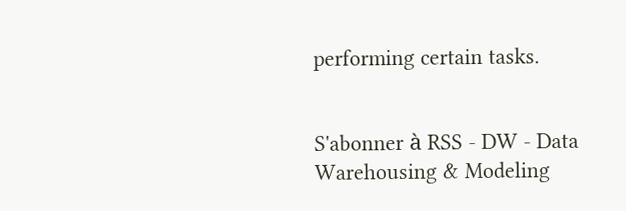performing certain tasks.


S'abonner à RSS - DW - Data Warehousing & Modeling